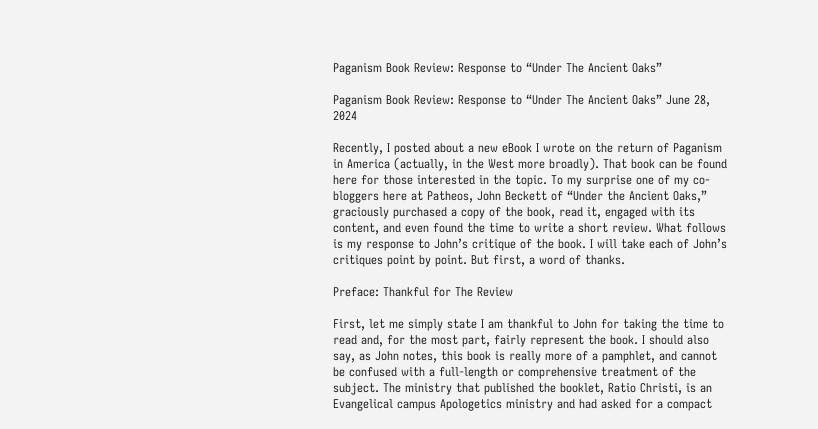Paganism Book Review: Response to “Under The Ancient Oaks”

Paganism Book Review: Response to “Under The Ancient Oaks” June 28, 2024

Recently, I posted about a new eBook I wrote on the return of Paganism in America (actually, in the West more broadly). That book can be found here for those interested in the topic. To my surprise one of my co-bloggers here at Patheos, John Beckett of “Under the Ancient Oaks,” graciously purchased a copy of the book, read it, engaged with its content, and even found the time to write a short review. What follows is my response to John’s critique of the book. I will take each of John’s critiques point by point. But first, a word of thanks.

Preface: Thankful for The Review

First, let me simply state I am thankful to John for taking the time to read and, for the most part, fairly represent the book. I should also say, as John notes, this book is really more of a pamphlet, and cannot be confused with a full-length or comprehensive treatment of the subject. The ministry that published the booklet, Ratio Christi, is an Evangelical campus Apologetics ministry and had asked for a compact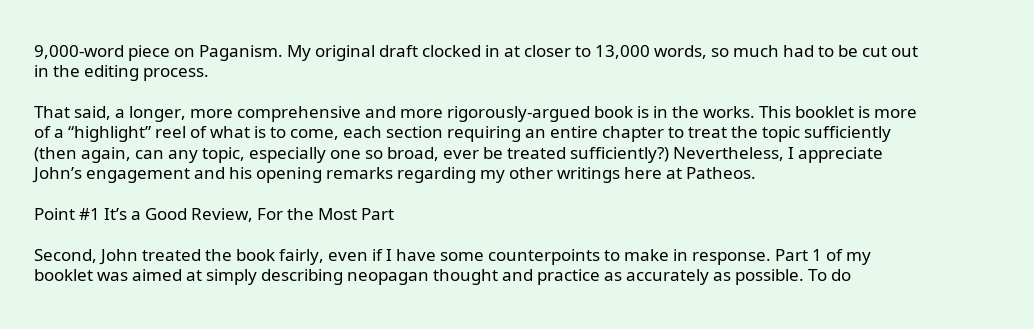9,000-word piece on Paganism. My original draft clocked in at closer to 13,000 words, so much had to be cut out in the editing process.

That said, a longer, more comprehensive and more rigorously-argued book is in the works. This booklet is more of a “highlight” reel of what is to come, each section requiring an entire chapter to treat the topic sufficiently (then again, can any topic, especially one so broad, ever be treated sufficiently?) Nevertheless, I appreciate John’s engagement and his opening remarks regarding my other writings here at Patheos.

Point #1 It’s a Good Review, For the Most Part

Second, John treated the book fairly, even if I have some counterpoints to make in response. Part 1 of my booklet was aimed at simply describing neopagan thought and practice as accurately as possible. To do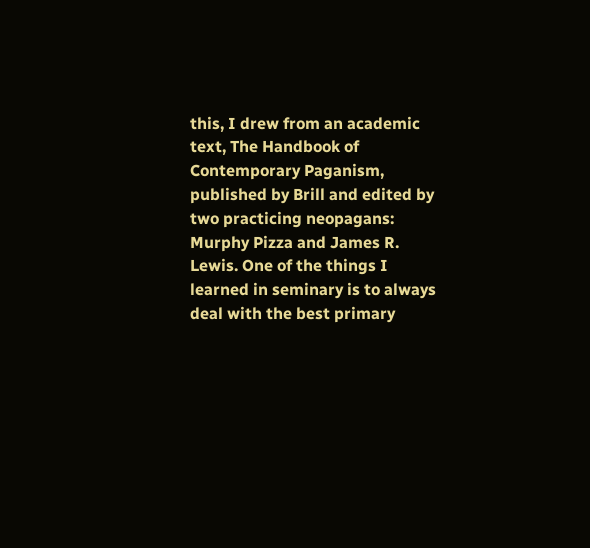this, I drew from an academic text, The Handbook of Contemporary Paganism, published by Brill and edited by two practicing neopagans: Murphy Pizza and James R. Lewis. One of the things I learned in seminary is to always deal with the best primary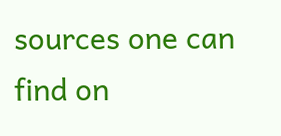sources one can find on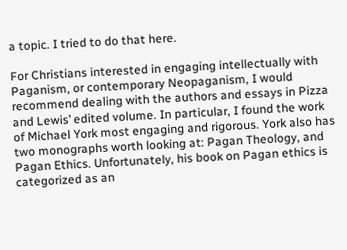a topic. I tried to do that here.

For Christians interested in engaging intellectually with Paganism, or contemporary Neopaganism, I would recommend dealing with the authors and essays in Pizza and Lewis’ edited volume. In particular, I found the work of Michael York most engaging and rigorous. York also has two monographs worth looking at: Pagan Theology, and Pagan Ethics. Unfortunately, his book on Pagan ethics is categorized as an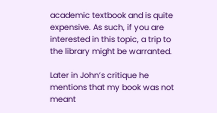academic textbook and is quite expensive. As such, if you are interested in this topic, a trip to the library might be warranted.

Later in John’s critique he mentions that my book was not meant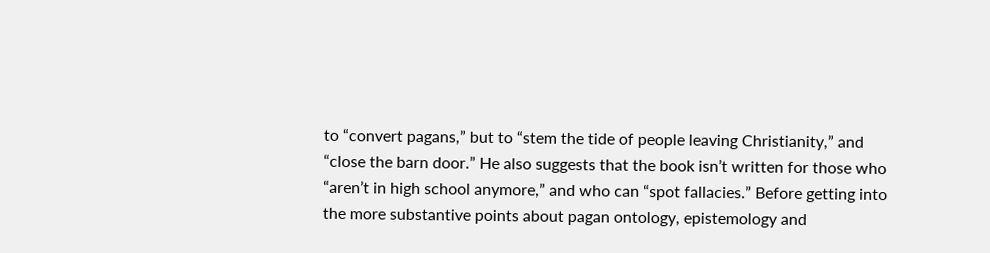to “convert pagans,” but to “stem the tide of people leaving Christianity,” and “close the barn door.” He also suggests that the book isn’t written for those who “aren’t in high school anymore,” and who can “spot fallacies.” Before getting into the more substantive points about pagan ontology, epistemology and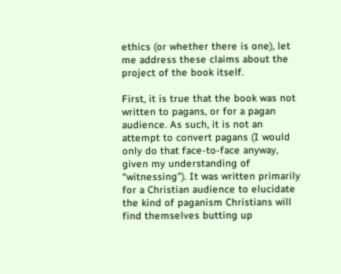ethics (or whether there is one), let me address these claims about the project of the book itself.

First, it is true that the book was not written to pagans, or for a pagan audience. As such, it is not an attempt to convert pagans (I would only do that face-to-face anyway, given my understanding of “witnessing”). It was written primarily for a Christian audience to elucidate the kind of paganism Christians will find themselves butting up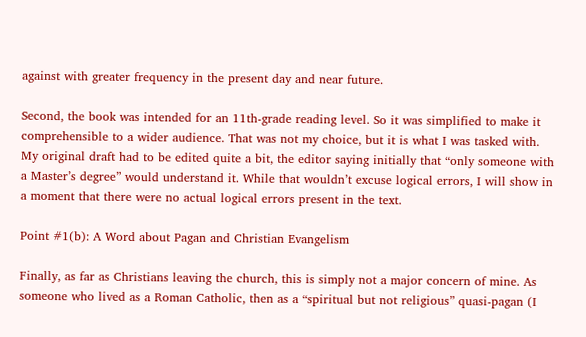against with greater frequency in the present day and near future.

Second, the book was intended for an 11th-grade reading level. So it was simplified to make it comprehensible to a wider audience. That was not my choice, but it is what I was tasked with. My original draft had to be edited quite a bit, the editor saying initially that “only someone with a Master’s degree” would understand it. While that wouldn’t excuse logical errors, I will show in a moment that there were no actual logical errors present in the text.

Point #1(b): A Word about Pagan and Christian Evangelism

Finally, as far as Christians leaving the church, this is simply not a major concern of mine. As someone who lived as a Roman Catholic, then as a “spiritual but not religious” quasi-pagan (I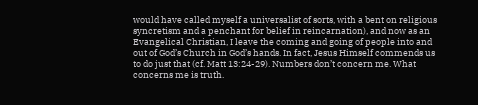would have called myself a universalist of sorts, with a bent on religious syncretism and a penchant for belief in reincarnation), and now as an Evangelical Christian, I leave the coming and going of people into and out of God’s Church in God’s hands. In fact, Jesus Himself commends us to do just that (cf. Matt 13:24-29). Numbers don’t concern me. What concerns me is truth.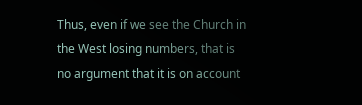Thus, even if we see the Church in the West losing numbers, that is no argument that it is on account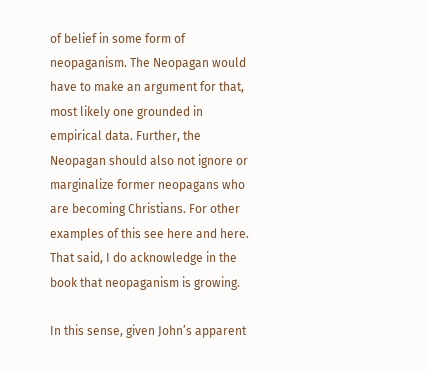of belief in some form of neopaganism. The Neopagan would have to make an argument for that, most likely one grounded in empirical data. Further, the Neopagan should also not ignore or marginalize former neopagans who are becoming Christians. For other examples of this see here and here. That said, I do acknowledge in the book that neopaganism is growing.

In this sense, given John’s apparent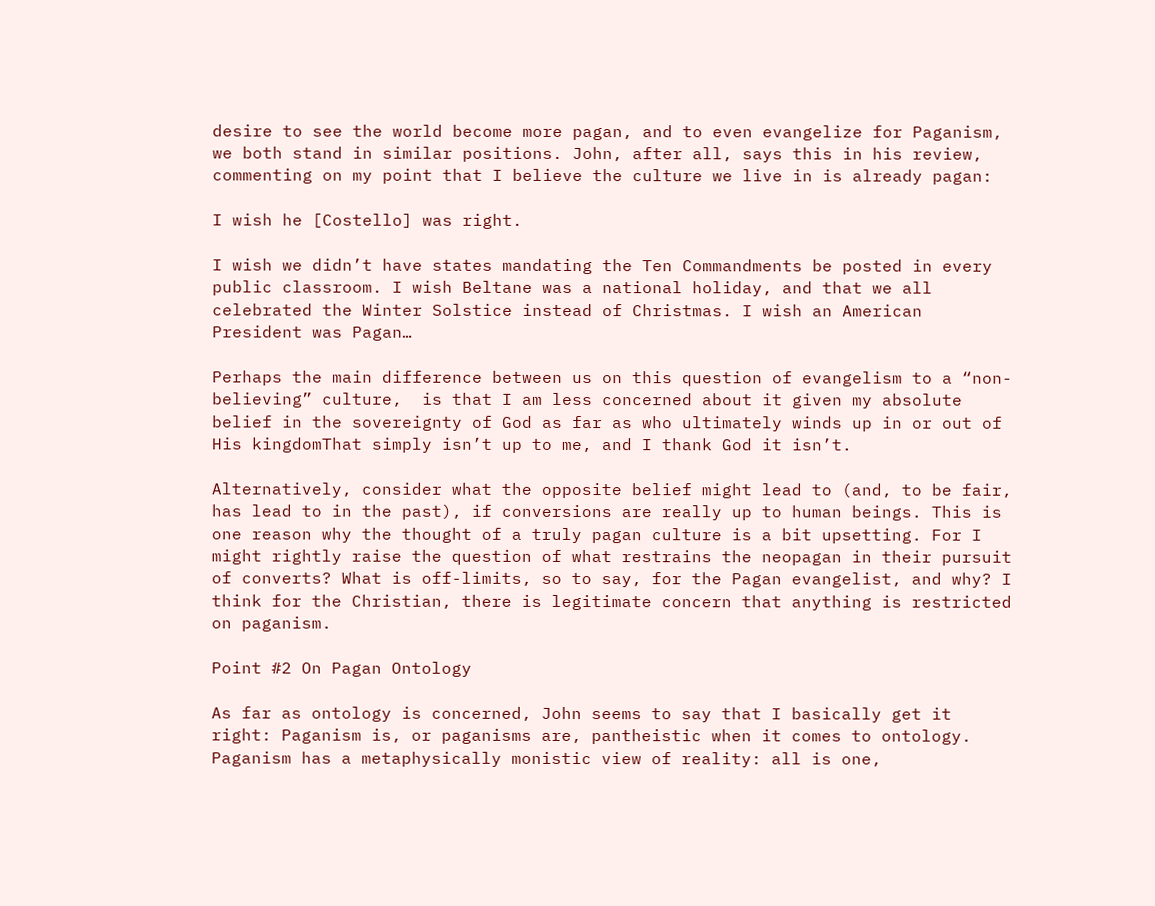desire to see the world become more pagan, and to even evangelize for Paganism, we both stand in similar positions. John, after all, says this in his review, commenting on my point that I believe the culture we live in is already pagan:

I wish he [Costello] was right.

I wish we didn’t have states mandating the Ten Commandments be posted in every public classroom. I wish Beltane was a national holiday, and that we all celebrated the Winter Solstice instead of Christmas. I wish an American President was Pagan…

Perhaps the main difference between us on this question of evangelism to a “non-believing” culture,  is that I am less concerned about it given my absolute belief in the sovereignty of God as far as who ultimately winds up in or out of His kingdomThat simply isn’t up to me, and I thank God it isn’t.

Alternatively, consider what the opposite belief might lead to (and, to be fair, has lead to in the past), if conversions are really up to human beings. This is one reason why the thought of a truly pagan culture is a bit upsetting. For I might rightly raise the question of what restrains the neopagan in their pursuit of converts? What is off-limits, so to say, for the Pagan evangelist, and why? I think for the Christian, there is legitimate concern that anything is restricted on paganism.

Point #2 On Pagan Ontology

As far as ontology is concerned, John seems to say that I basically get it right: Paganism is, or paganisms are, pantheistic when it comes to ontology. Paganism has a metaphysically monistic view of reality: all is one,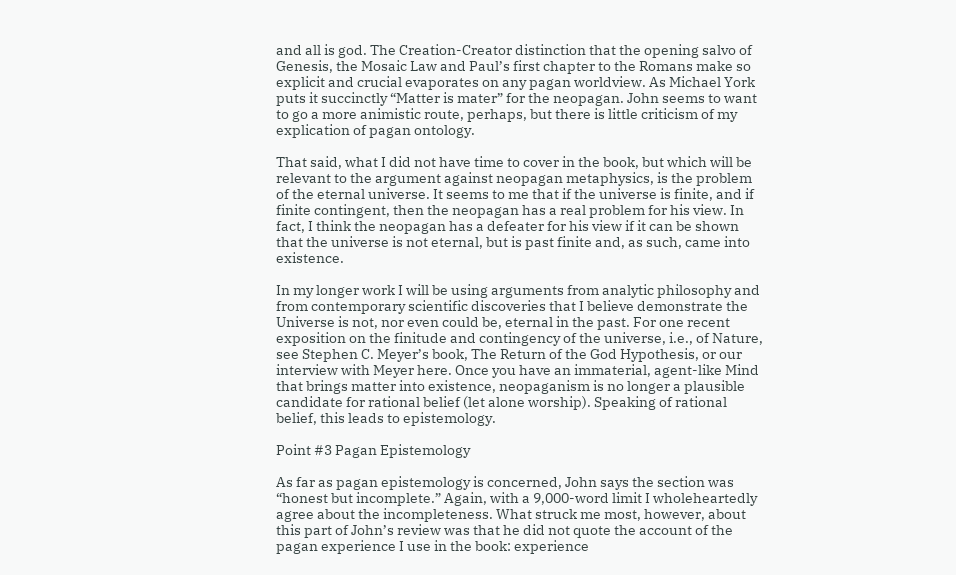and all is god. The Creation-Creator distinction that the opening salvo of Genesis, the Mosaic Law and Paul’s first chapter to the Romans make so explicit and crucial evaporates on any pagan worldview. As Michael York puts it succinctly “Matter is mater” for the neopagan. John seems to want to go a more animistic route, perhaps, but there is little criticism of my explication of pagan ontology.

That said, what I did not have time to cover in the book, but which will be relevant to the argument against neopagan metaphysics, is the problem of the eternal universe. It seems to me that if the universe is finite, and if finite contingent, then the neopagan has a real problem for his view. In fact, I think the neopagan has a defeater for his view if it can be shown that the universe is not eternal, but is past finite and, as such, came into existence.

In my longer work I will be using arguments from analytic philosophy and from contemporary scientific discoveries that I believe demonstrate the Universe is not, nor even could be, eternal in the past. For one recent exposition on the finitude and contingency of the universe, i.e., of Nature, see Stephen C. Meyer’s book, The Return of the God Hypothesis, or our interview with Meyer here. Once you have an immaterial, agent-like Mind that brings matter into existence, neopaganism is no longer a plausible candidate for rational belief (let alone worship). Speaking of rational belief, this leads to epistemology.

Point #3 Pagan Epistemology

As far as pagan epistemology is concerned, John says the section was “honest but incomplete.” Again, with a 9,000-word limit I wholeheartedly agree about the incompleteness. What struck me most, however, about this part of John’s review was that he did not quote the account of the pagan experience I use in the book: experience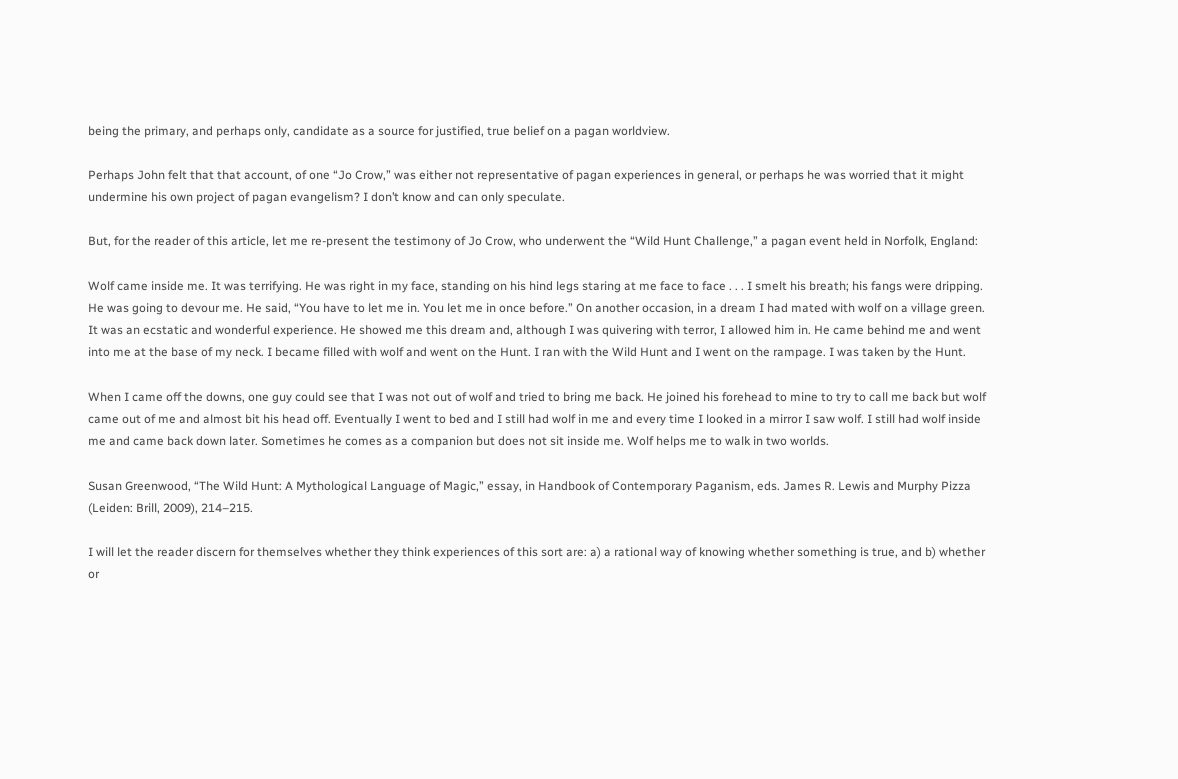being the primary, and perhaps only, candidate as a source for justified, true belief on a pagan worldview.

Perhaps John felt that that account, of one “Jo Crow,” was either not representative of pagan experiences in general, or perhaps he was worried that it might undermine his own project of pagan evangelism? I don’t know and can only speculate.

But, for the reader of this article, let me re-present the testimony of Jo Crow, who underwent the “Wild Hunt Challenge,” a pagan event held in Norfolk, England:

Wolf came inside me. It was terrifying. He was right in my face, standing on his hind legs staring at me face to face . . . I smelt his breath; his fangs were dripping. He was going to devour me. He said, “You have to let me in. You let me in once before.” On another occasion, in a dream I had mated with wolf on a village green. It was an ecstatic and wonderful experience. He showed me this dream and, although I was quivering with terror, I allowed him in. He came behind me and went into me at the base of my neck. I became filled with wolf and went on the Hunt. I ran with the Wild Hunt and I went on the rampage. I was taken by the Hunt.

When I came off the downs, one guy could see that I was not out of wolf and tried to bring me back. He joined his forehead to mine to try to call me back but wolf came out of me and almost bit his head off. Eventually I went to bed and I still had wolf in me and every time I looked in a mirror I saw wolf. I still had wolf inside me and came back down later. Sometimes he comes as a companion but does not sit inside me. Wolf helps me to walk in two worlds.

Susan Greenwood, “The Wild Hunt: A Mythological Language of Magic,” essay, in Handbook of Contemporary Paganism, eds. James R. Lewis and Murphy Pizza (Leiden: Brill, 2009), 214–215.

I will let the reader discern for themselves whether they think experiences of this sort are: a) a rational way of knowing whether something is true, and b) whether or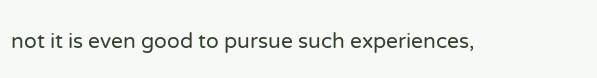not it is even good to pursue such experiences,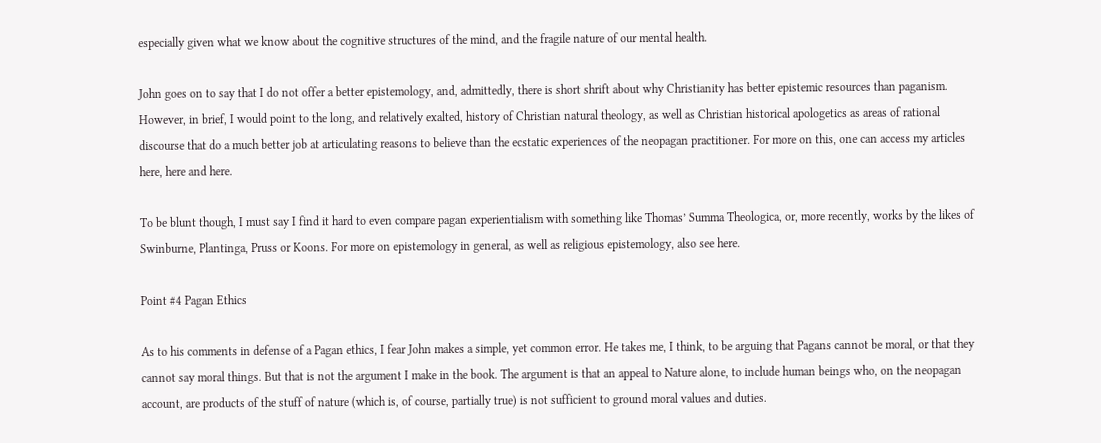especially given what we know about the cognitive structures of the mind, and the fragile nature of our mental health.

John goes on to say that I do not offer a better epistemology, and, admittedly, there is short shrift about why Christianity has better epistemic resources than paganism. However, in brief, I would point to the long, and relatively exalted, history of Christian natural theology, as well as Christian historical apologetics as areas of rational discourse that do a much better job at articulating reasons to believe than the ecstatic experiences of the neopagan practitioner. For more on this, one can access my articles here, here and here.

To be blunt though, I must say I find it hard to even compare pagan experientialism with something like Thomas’ Summa Theologica, or, more recently, works by the likes of Swinburne, Plantinga, Pruss or Koons. For more on epistemology in general, as well as religious epistemology, also see here.

Point #4 Pagan Ethics

As to his comments in defense of a Pagan ethics, I fear John makes a simple, yet common error. He takes me, I think, to be arguing that Pagans cannot be moral, or that they cannot say moral things. But that is not the argument I make in the book. The argument is that an appeal to Nature alone, to include human beings who, on the neopagan account, are products of the stuff of nature (which is, of course, partially true) is not sufficient to ground moral values and duties.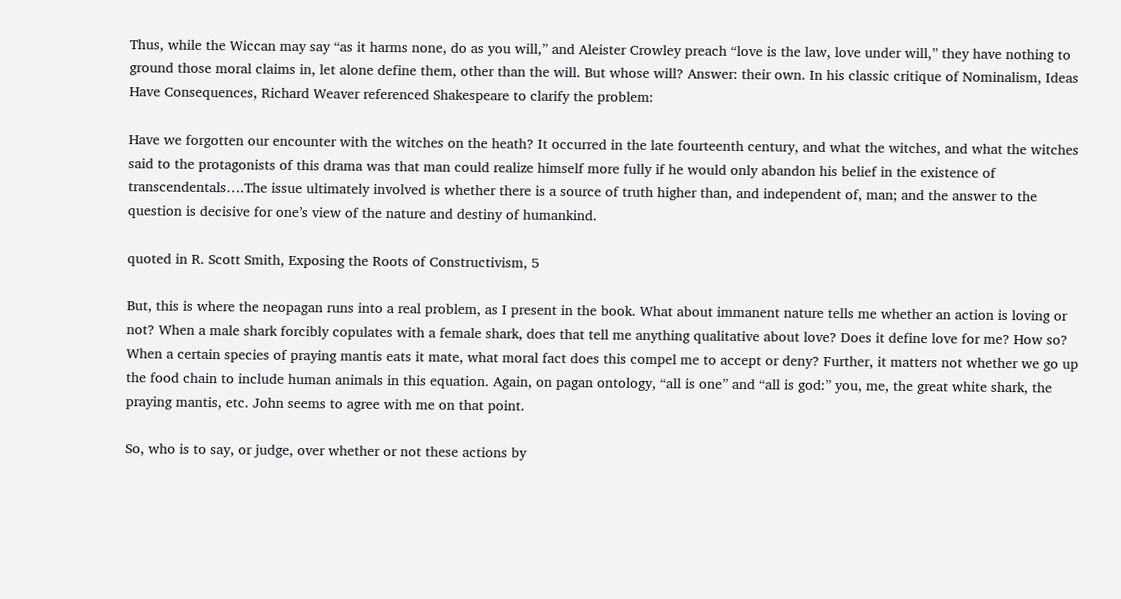Thus, while the Wiccan may say “as it harms none, do as you will,” and Aleister Crowley preach “love is the law, love under will,” they have nothing to ground those moral claims in, let alone define them, other than the will. But whose will? Answer: their own. In his classic critique of Nominalism, Ideas Have Consequences, Richard Weaver referenced Shakespeare to clarify the problem:

Have we forgotten our encounter with the witches on the heath? It occurred in the late fourteenth century, and what the witches, and what the witches said to the protagonists of this drama was that man could realize himself more fully if he would only abandon his belief in the existence of transcendentals….The issue ultimately involved is whether there is a source of truth higher than, and independent of, man; and the answer to the question is decisive for one’s view of the nature and destiny of humankind.

quoted in R. Scott Smith, Exposing the Roots of Constructivism, 5

But, this is where the neopagan runs into a real problem, as I present in the book. What about immanent nature tells me whether an action is loving or not? When a male shark forcibly copulates with a female shark, does that tell me anything qualitative about love? Does it define love for me? How so? When a certain species of praying mantis eats it mate, what moral fact does this compel me to accept or deny? Further, it matters not whether we go up the food chain to include human animals in this equation. Again, on pagan ontology, “all is one” and “all is god:” you, me, the great white shark, the praying mantis, etc. John seems to agree with me on that point.

So, who is to say, or judge, over whether or not these actions by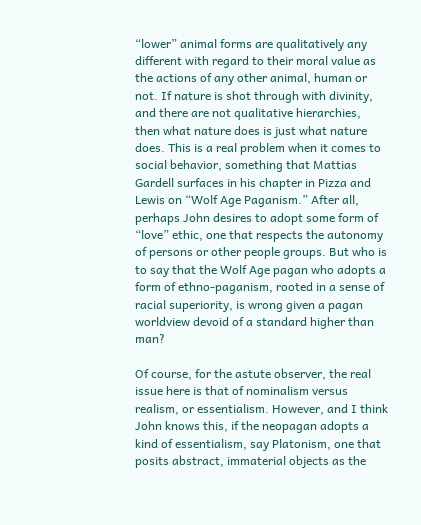“lower” animal forms are qualitatively any different with regard to their moral value as the actions of any other animal, human or not. If nature is shot through with divinity, and there are not qualitative hierarchies, then what nature does is just what nature does. This is a real problem when it comes to social behavior, something that Mattias Gardell surfaces in his chapter in Pizza and Lewis on “Wolf Age Paganism.” After all, perhaps John desires to adopt some form of “love” ethic, one that respects the autonomy of persons or other people groups. But who is to say that the Wolf Age pagan who adopts a form of ethno-paganism, rooted in a sense of racial superiority, is wrong given a pagan worldview devoid of a standard higher than man?

Of course, for the astute observer, the real issue here is that of nominalism versus realism, or essentialism. However, and I think John knows this, if the neopagan adopts a kind of essentialism, say Platonism, one that posits abstract, immaterial objects as the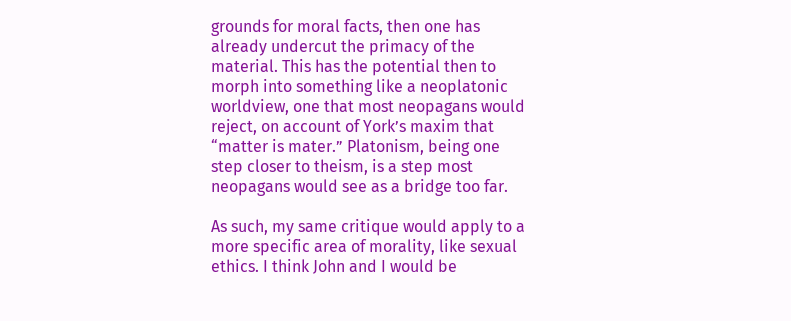grounds for moral facts, then one has already undercut the primacy of the material. This has the potential then to morph into something like a neoplatonic worldview, one that most neopagans would reject, on account of York’s maxim that “matter is mater.” Platonism, being one step closer to theism, is a step most neopagans would see as a bridge too far.

As such, my same critique would apply to a more specific area of morality, like sexual ethics. I think John and I would be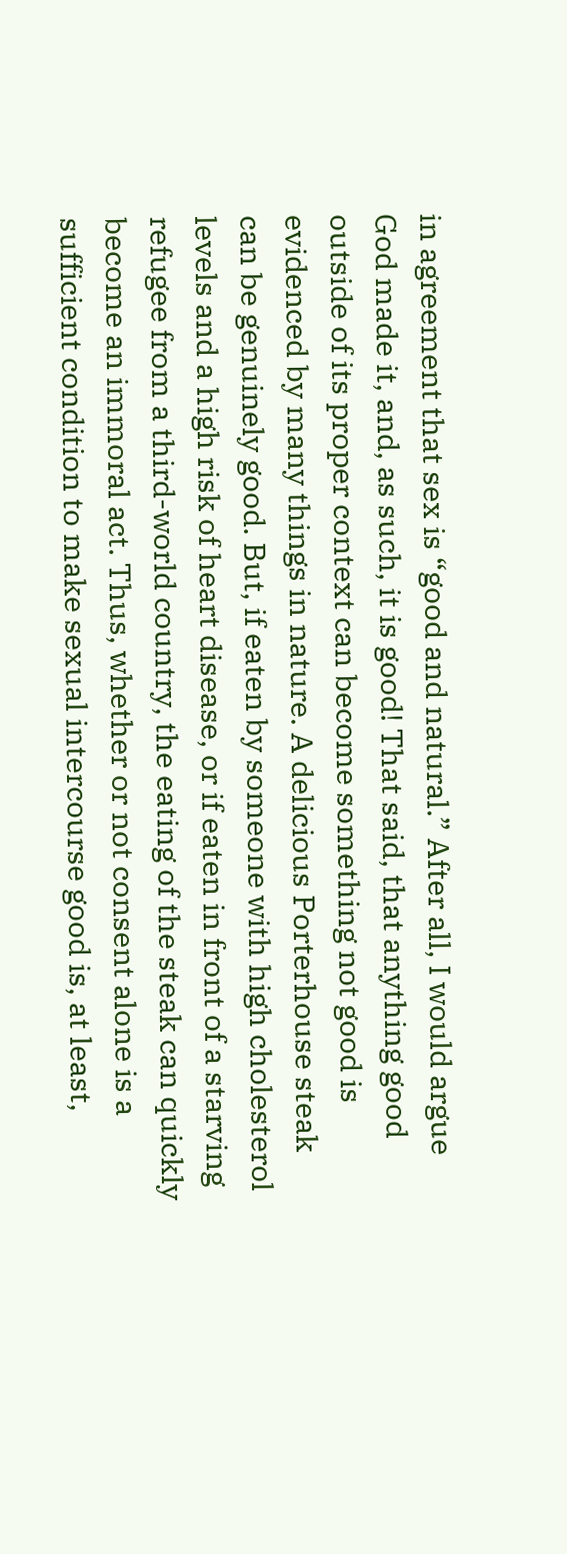in agreement that sex is “good and natural.” After all, I would argue God made it, and, as such, it is good! That said, that anything good outside of its proper context can become something not good is evidenced by many things in nature. A delicious Porterhouse steak can be genuinely good. But, if eaten by someone with high cholesterol levels and a high risk of heart disease, or if eaten in front of a starving refugee from a third-world country, the eating of the steak can quickly become an immoral act. Thus, whether or not consent alone is a sufficient condition to make sexual intercourse good is, at least,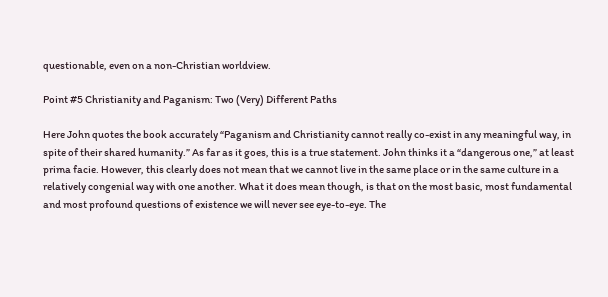questionable, even on a non-Christian worldview.

Point #5 Christianity and Paganism: Two (Very) Different Paths

Here John quotes the book accurately “Paganism and Christianity cannot really co-exist in any meaningful way, in spite of their shared humanity.” As far as it goes, this is a true statement. John thinks it a “dangerous one,” at least prima facie. However, this clearly does not mean that we cannot live in the same place or in the same culture in a relatively congenial way with one another. What it does mean though, is that on the most basic, most fundamental and most profound questions of existence we will never see eye-to-eye. The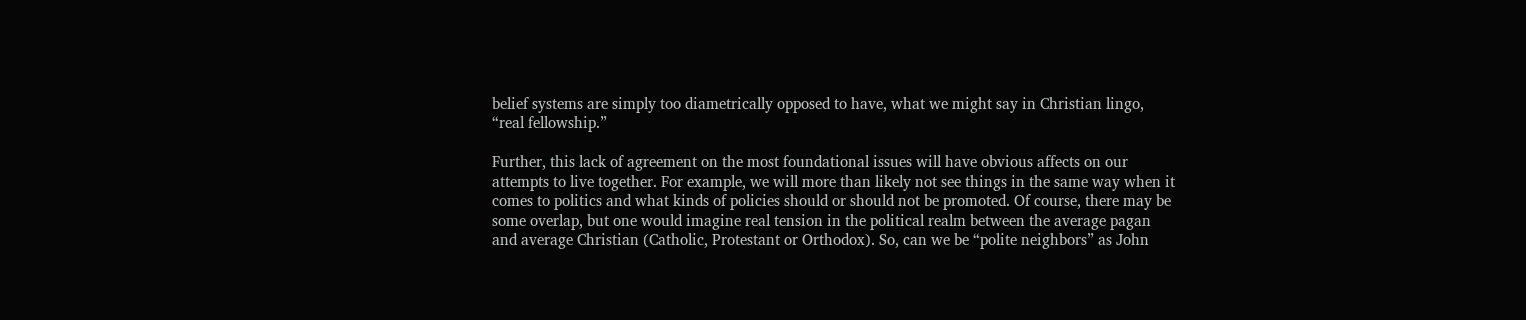belief systems are simply too diametrically opposed to have, what we might say in Christian lingo, “real fellowship.”

Further, this lack of agreement on the most foundational issues will have obvious affects on our attempts to live together. For example, we will more than likely not see things in the same way when it comes to politics and what kinds of policies should or should not be promoted. Of course, there may be some overlap, but one would imagine real tension in the political realm between the average pagan and average Christian (Catholic, Protestant or Orthodox). So, can we be “polite neighbors” as John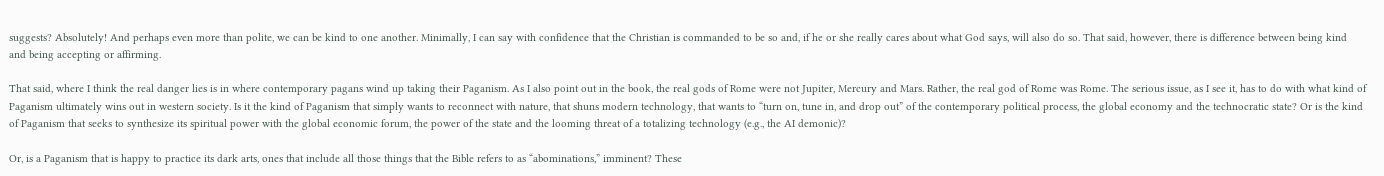suggests? Absolutely! And perhaps even more than polite, we can be kind to one another. Minimally, I can say with confidence that the Christian is commanded to be so and, if he or she really cares about what God says, will also do so. That said, however, there is difference between being kind and being accepting or affirming.

That said, where I think the real danger lies is in where contemporary pagans wind up taking their Paganism. As I also point out in the book, the real gods of Rome were not Jupiter, Mercury and Mars. Rather, the real god of Rome was Rome. The serious issue, as I see it, has to do with what kind of Paganism ultimately wins out in western society. Is it the kind of Paganism that simply wants to reconnect with nature, that shuns modern technology, that wants to “turn on, tune in, and drop out” of the contemporary political process, the global economy and the technocratic state? Or is the kind of Paganism that seeks to synthesize its spiritual power with the global economic forum, the power of the state and the looming threat of a totalizing technology (e.g., the AI demonic)?

Or, is a Paganism that is happy to practice its dark arts, ones that include all those things that the Bible refers to as “abominations,” imminent? These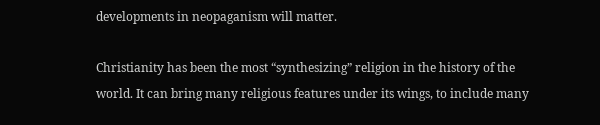developments in neopaganism will matter.

Christianity has been the most “synthesizing” religion in the history of the world. It can bring many religious features under its wings, to include many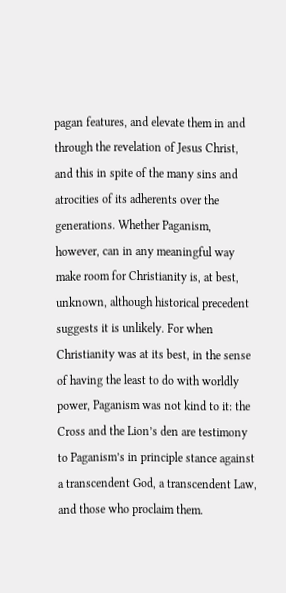pagan features, and elevate them in and through the revelation of Jesus Christ, and this in spite of the many sins and atrocities of its adherents over the generations. Whether Paganism, however, can in any meaningful way make room for Christianity is, at best, unknown, although historical precedent suggests it is unlikely. For when Christianity was at its best, in the sense of having the least to do with worldly power, Paganism was not kind to it: the Cross and the Lion’s den are testimony to Paganism’s in principle stance against a transcendent God, a transcendent Law, and those who proclaim them.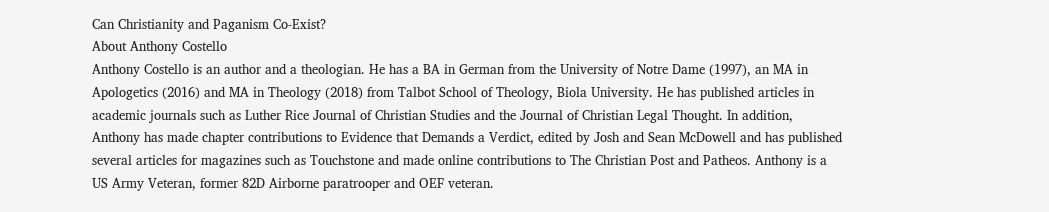Can Christianity and Paganism Co-Exist?
About Anthony Costello
Anthony Costello is an author and a theologian. He has a BA in German from the University of Notre Dame (1997), an MA in Apologetics (2016) and MA in Theology (2018) from Talbot School of Theology, Biola University. He has published articles in academic journals such as Luther Rice Journal of Christian Studies and the Journal of Christian Legal Thought. In addition, Anthony has made chapter contributions to Evidence that Demands a Verdict, edited by Josh and Sean McDowell and has published several articles for magazines such as Touchstone and made online contributions to The Christian Post and Patheos. Anthony is a US Army Veteran, former 82D Airborne paratrooper and OEF veteran.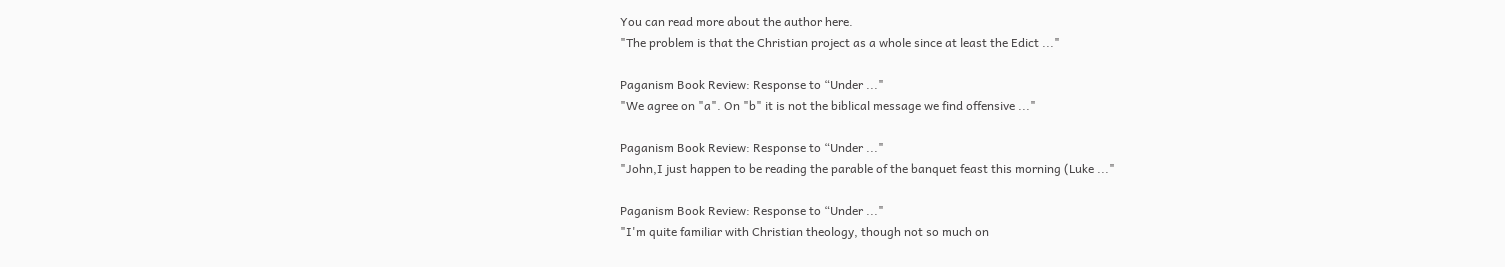You can read more about the author here.
"The problem is that the Christian project as a whole since at least the Edict ..."

Paganism Book Review: Response to “Under ..."
"We agree on "a". On "b" it is not the biblical message we find offensive ..."

Paganism Book Review: Response to “Under ..."
"John,I just happen to be reading the parable of the banquet feast this morning (Luke ..."

Paganism Book Review: Response to “Under ..."
"I'm quite familiar with Christian theology, though not so much on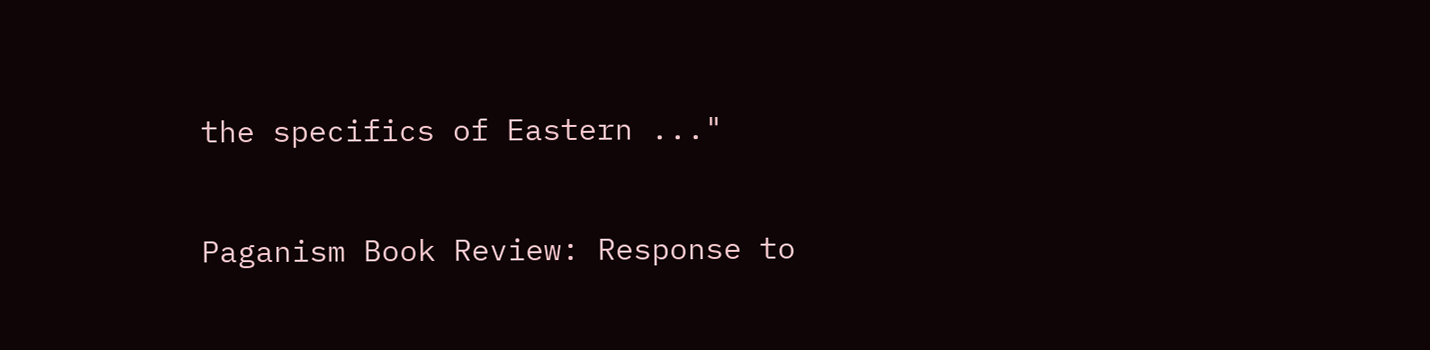the specifics of Eastern ..."

Paganism Book Review: Response to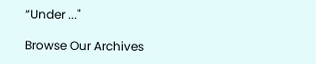“Under ..."

Browse Our Archives